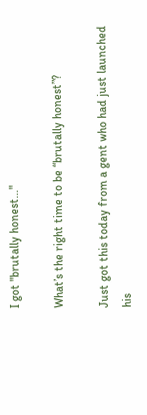I got "brutally honest…"

What’s the right time to be “brutally honest”?

Just got this today from a gent who had just launched his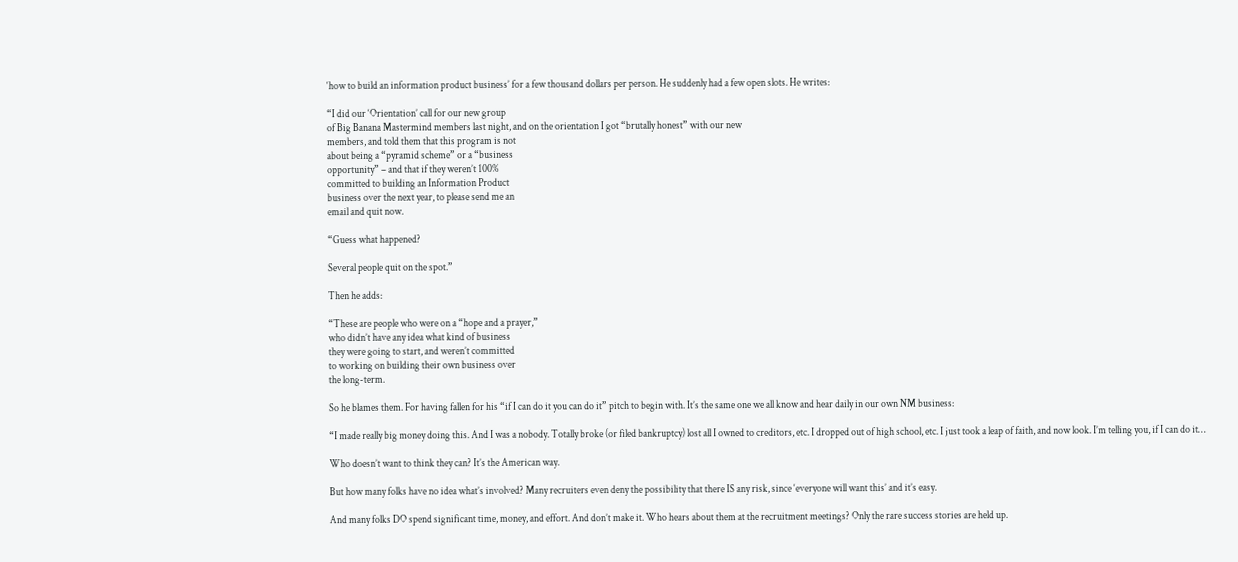‘how to build an information product business’ for a few thousand dollars per person. He suddenly had a few open slots. He writes:

“I did our ‘Orientation’ call for our new group
of Big Banana Mastermind members last night, and on the orientation I got “brutally honest” with our new
members, and told them that this program is not
about being a “pyramid scheme” or a “business
opportunity” – and that if they weren’t 100%
committed to building an Information Product
business over the next year, to please send me an
email and quit now.

“Guess what happened?

Several people quit on the spot.”

Then he adds:

“These are people who were on a “hope and a prayer,”
who didn’t have any idea what kind of business
they were going to start, and weren’t committed
to working on building their own business over
the long-term.

So he blames them. For having fallen for his “if I can do it you can do it” pitch to begin with. It’s the same one we all know and hear daily in our own NM business:

“I made really big money doing this. And I was a nobody. Totally broke (or filed bankruptcy) lost all I owned to creditors, etc. I dropped out of high school, etc. I just took a leap of faith, and now look. I’m telling you, if I can do it…

Who doesn’t want to think they can? It’s the American way.

But how many folks have no idea what’s involved? Many recruiters even deny the possibility that there IS any risk, since ‘everyone will want this’ and it’s easy.

And many folks DO spend significant time, money, and effort. And don’t make it. Who hears about them at the recruitment meetings? Only the rare success stories are held up.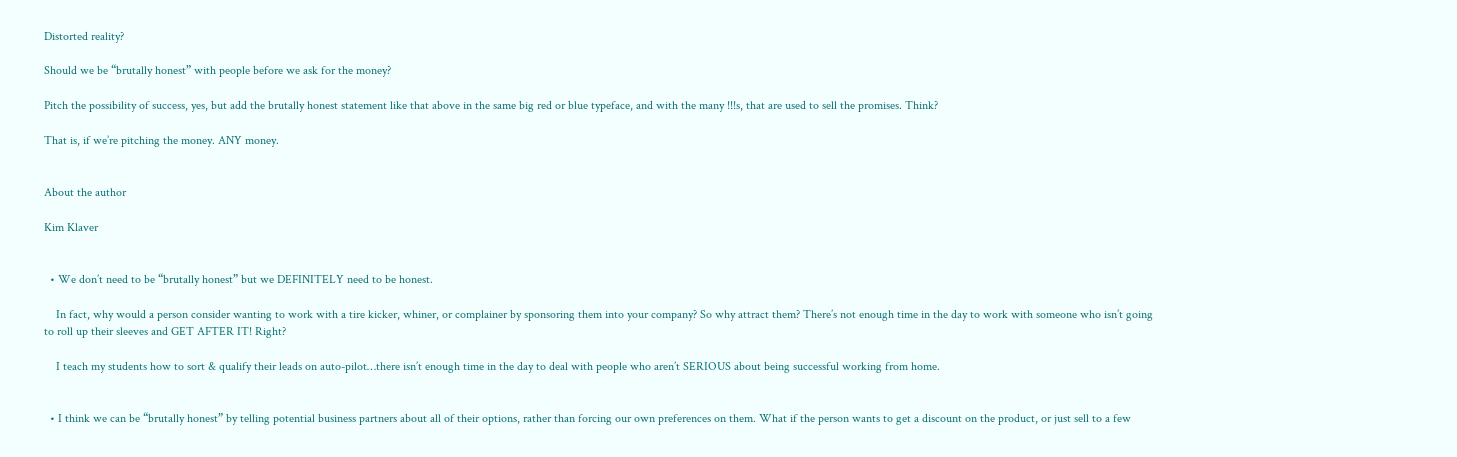Distorted reality?

Should we be “brutally honest” with people before we ask for the money?

Pitch the possibility of success, yes, but add the brutally honest statement like that above in the same big red or blue typeface, and with the many !!!s, that are used to sell the promises. Think?

That is, if we’re pitching the money. ANY money.


About the author

Kim Klaver


  • We don’t need to be “brutally honest” but we DEFINITELY need to be honest.

    In fact, why would a person consider wanting to work with a tire kicker, whiner, or complainer by sponsoring them into your company? So why attract them? There’s not enough time in the day to work with someone who isn’t going to roll up their sleeves and GET AFTER IT! Right?

    I teach my students how to sort & qualify their leads on auto-pilot…there isn’t enough time in the day to deal with people who aren’t SERIOUS about being successful working from home.


  • I think we can be “brutally honest” by telling potential business partners about all of their options, rather than forcing our own preferences on them. What if the person wants to get a discount on the product, or just sell to a few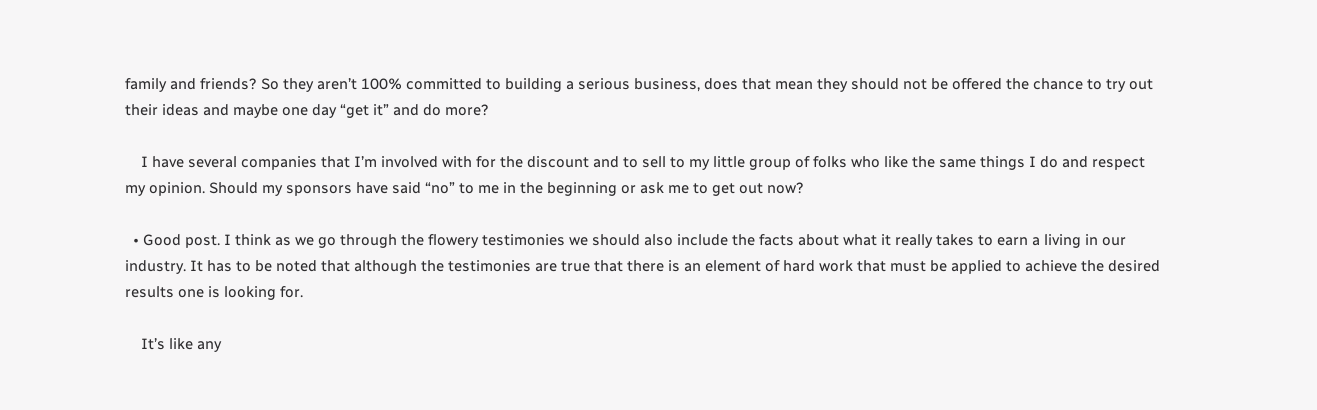family and friends? So they aren’t 100% committed to building a serious business, does that mean they should not be offered the chance to try out their ideas and maybe one day “get it” and do more?

    I have several companies that I’m involved with for the discount and to sell to my little group of folks who like the same things I do and respect my opinion. Should my sponsors have said “no” to me in the beginning or ask me to get out now?

  • Good post. I think as we go through the flowery testimonies we should also include the facts about what it really takes to earn a living in our industry. It has to be noted that although the testimonies are true that there is an element of hard work that must be applied to achieve the desired results one is looking for.

    It’s like any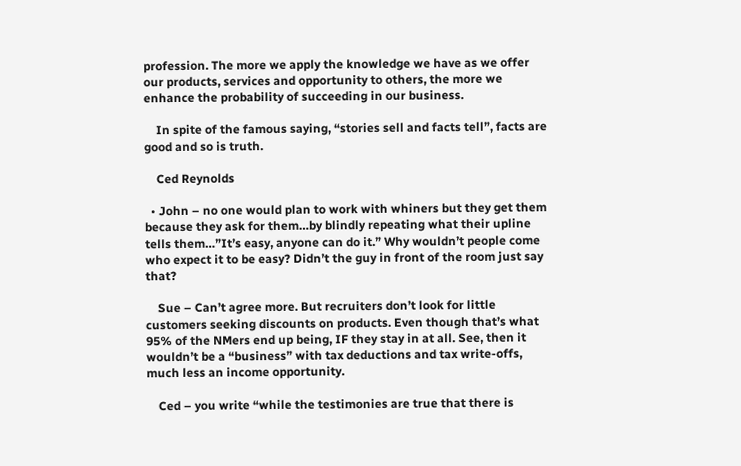profession. The more we apply the knowledge we have as we offer our products, services and opportunity to others, the more we enhance the probability of succeeding in our business.

    In spite of the famous saying, “stories sell and facts tell”, facts are good and so is truth.

    Ced Reynolds

  • John – no one would plan to work with whiners but they get them because they ask for them…by blindly repeating what their upline tells them…”It’s easy, anyone can do it.” Why wouldn’t people come who expect it to be easy? Didn’t the guy in front of the room just say that?

    Sue – Can’t agree more. But recruiters don’t look for little customers seeking discounts on products. Even though that’s what 95% of the NMers end up being, IF they stay in at all. See, then it wouldn’t be a “business” with tax deductions and tax write-offs, much less an income opportunity.

    Ced – you write “while the testimonies are true that there is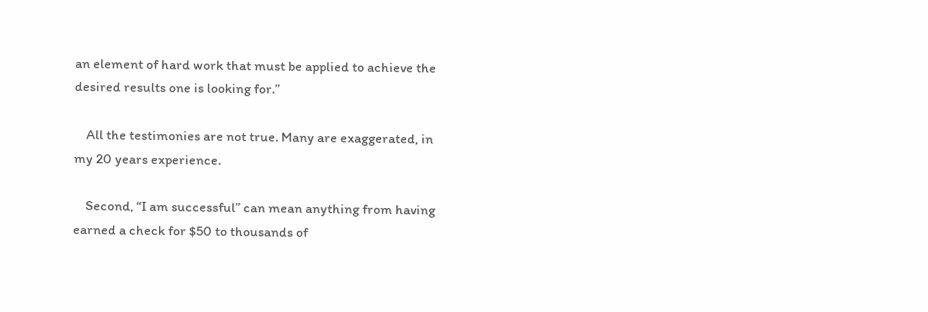an element of hard work that must be applied to achieve the desired results one is looking for.”

    All the testimonies are not true. Many are exaggerated, in my 20 years experience.

    Second, “I am successful” can mean anything from having earned a check for $50 to thousands of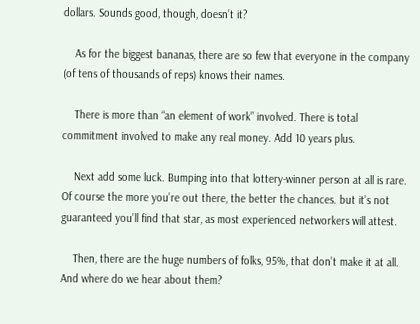dollars. Sounds good, though, doesn’t it?

    As for the biggest bananas, there are so few that everyone in the company (of tens of thousands of reps) knows their names.

    There is more than “an element of work” involved. There is total commitment involved to make any real money. Add 10 years plus.

    Next add some luck. Bumping into that lottery-winner person at all is rare. Of course the more you’re out there, the better the chances. but it’s not guaranteed you’ll find that star, as most experienced networkers will attest.

    Then, there are the huge numbers of folks, 95%, that don’t make it at all. And where do we hear about them?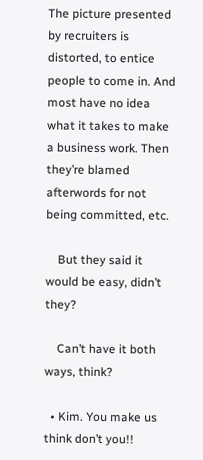The picture presented by recruiters is distorted, to entice people to come in. And most have no idea what it takes to make a business work. Then they’re blamed afterwords for not being committed, etc.

    But they said it would be easy, didn’t they?

    Can’t have it both ways, think?

  • Kim. You make us think don’t you!!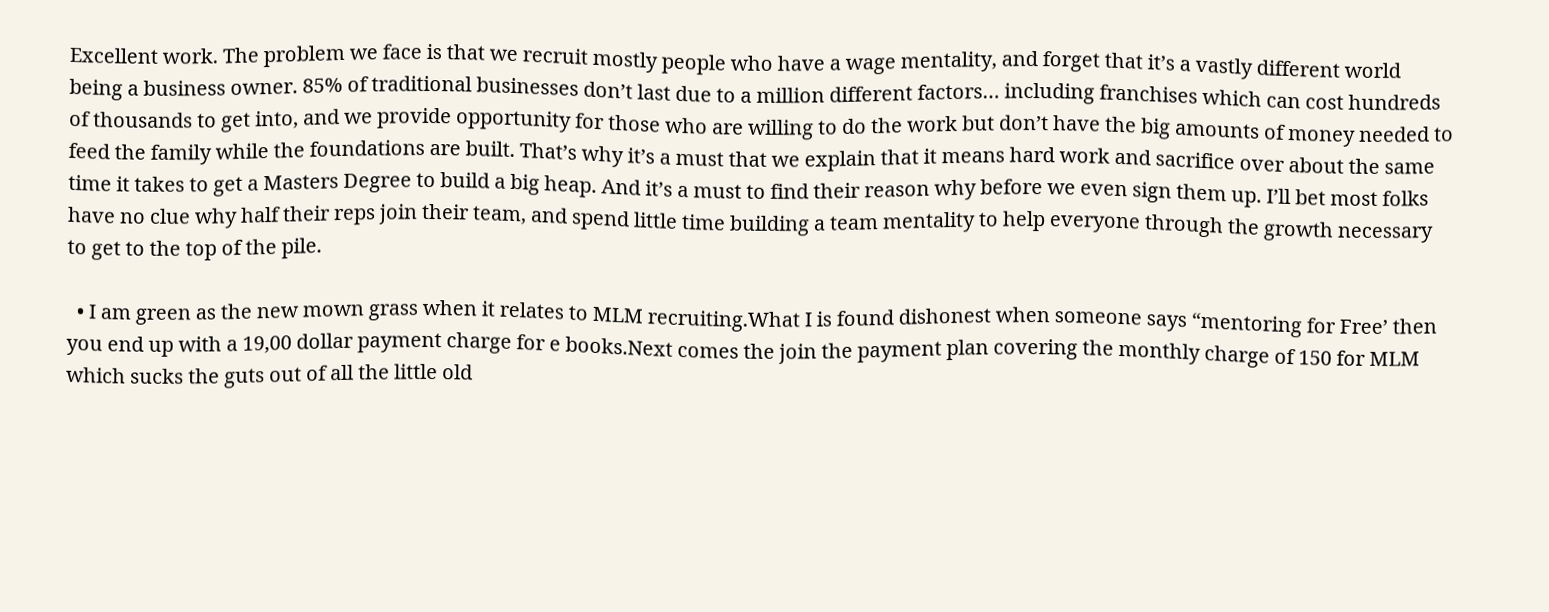Excellent work. The problem we face is that we recruit mostly people who have a wage mentality, and forget that it’s a vastly different world being a business owner. 85% of traditional businesses don’t last due to a million different factors… including franchises which can cost hundreds of thousands to get into, and we provide opportunity for those who are willing to do the work but don’t have the big amounts of money needed to feed the family while the foundations are built. That’s why it’s a must that we explain that it means hard work and sacrifice over about the same time it takes to get a Masters Degree to build a big heap. And it’s a must to find their reason why before we even sign them up. I’ll bet most folks have no clue why half their reps join their team, and spend little time building a team mentality to help everyone through the growth necessary to get to the top of the pile.

  • I am green as the new mown grass when it relates to MLM recruiting.What I is found dishonest when someone says “mentoring for Free’ then you end up with a 19,00 dollar payment charge for e books.Next comes the join the payment plan covering the monthly charge of 150 for MLM which sucks the guts out of all the little old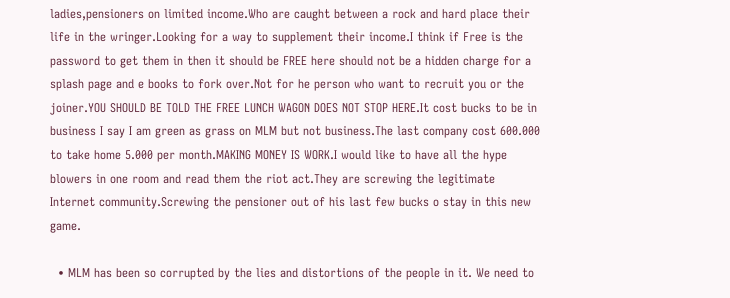ladies,pensioners on limited income.Who are caught between a rock and hard place their life in the wringer.Looking for a way to supplement their income.I think if Free is the password to get them in then it should be FREE here should not be a hidden charge for a splash page and e books to fork over.Not for he person who want to recruit you or the joiner.YOU SHOULD BE TOLD THE FREE LUNCH WAGON DOES NOT STOP HERE.It cost bucks to be in business I say I am green as grass on MLM but not business.The last company cost 600.000 to take home 5.000 per month.MAKING MONEY IS WORK.I would like to have all the hype blowers in one room and read them the riot act.They are screwing the legitimate Internet community.Screwing the pensioner out of his last few bucks o stay in this new game.

  • MLM has been so corrupted by the lies and distortions of the people in it. We need to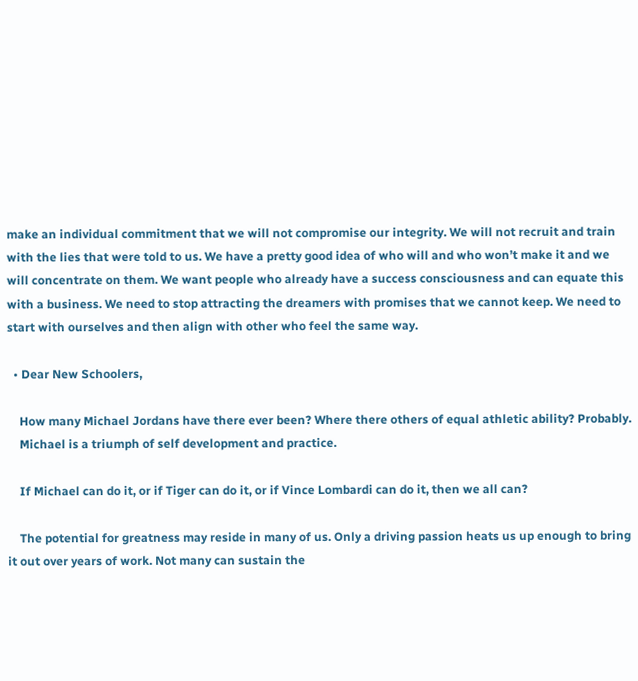make an individual commitment that we will not compromise our integrity. We will not recruit and train with the lies that were told to us. We have a pretty good idea of who will and who won’t make it and we will concentrate on them. We want people who already have a success consciousness and can equate this with a business. We need to stop attracting the dreamers with promises that we cannot keep. We need to start with ourselves and then align with other who feel the same way.

  • Dear New Schoolers,

    How many Michael Jordans have there ever been? Where there others of equal athletic ability? Probably.
    Michael is a triumph of self development and practice.

    If Michael can do it, or if Tiger can do it, or if Vince Lombardi can do it, then we all can?

    The potential for greatness may reside in many of us. Only a driving passion heats us up enough to bring it out over years of work. Not many can sustain the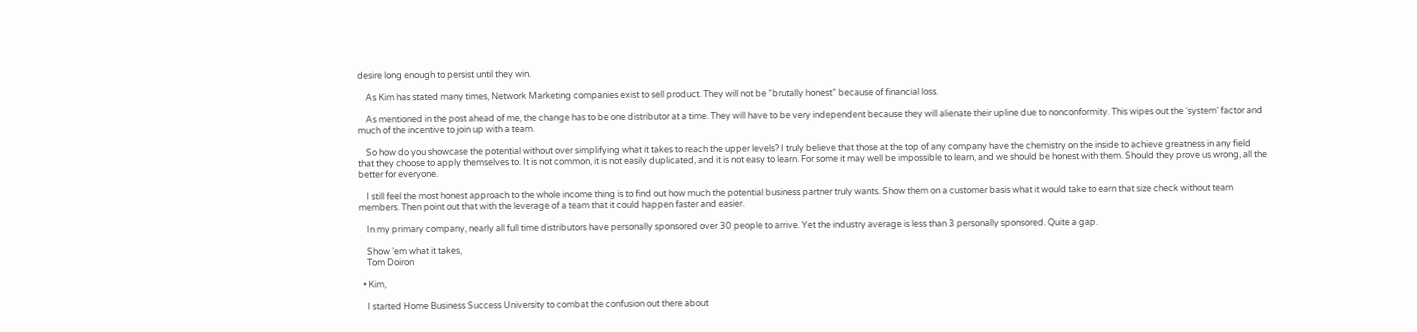desire long enough to persist until they win.

    As Kim has stated many times, Network Marketing companies exist to sell product. They will not be “brutally honest” because of financial loss.

    As mentioned in the post ahead of me, the change has to be one distributor at a time. They will have to be very independent because they will alienate their upline due to nonconformity. This wipes out the ‘system’ factor and much of the incentive to join up with a team.

    So how do you showcase the potential without over simplifying what it takes to reach the upper levels? I truly believe that those at the top of any company have the chemistry on the inside to achieve greatness in any field that they choose to apply themselves to. It is not common, it is not easily duplicated, and it is not easy to learn. For some it may well be impossible to learn, and we should be honest with them. Should they prove us wrong, all the better for everyone.

    I still feel the most honest approach to the whole income thing is to find out how much the potential business partner truly wants. Show them on a customer basis what it would take to earn that size check without team members. Then point out that with the leverage of a team that it could happen faster and easier.

    In my primary company, nearly all full time distributors have personally sponsored over 30 people to arrive. Yet the industry average is less than 3 personally sponsored. Quite a gap.

    Show ’em what it takes,
    Tom Doiron

  • Kim,

    I started Home Business Success University to combat the confusion out there about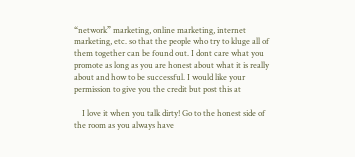“network” marketing, online marketing, internet marketing, etc. so that the people who try to kluge all of them together can be found out. I dont care what you promote as long as you are honest about what it is really about and how to be successful. I would like your permission to give you the credit but post this at

    I love it when you talk dirty! Go to the honest side of the room as you always have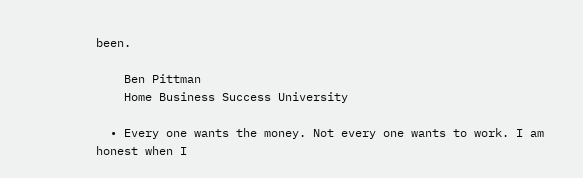been.

    Ben Pittman
    Home Business Success University

  • Every one wants the money. Not every one wants to work. I am honest when I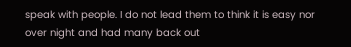speak with people. I do not lead them to think it is easy nor over night and had many back out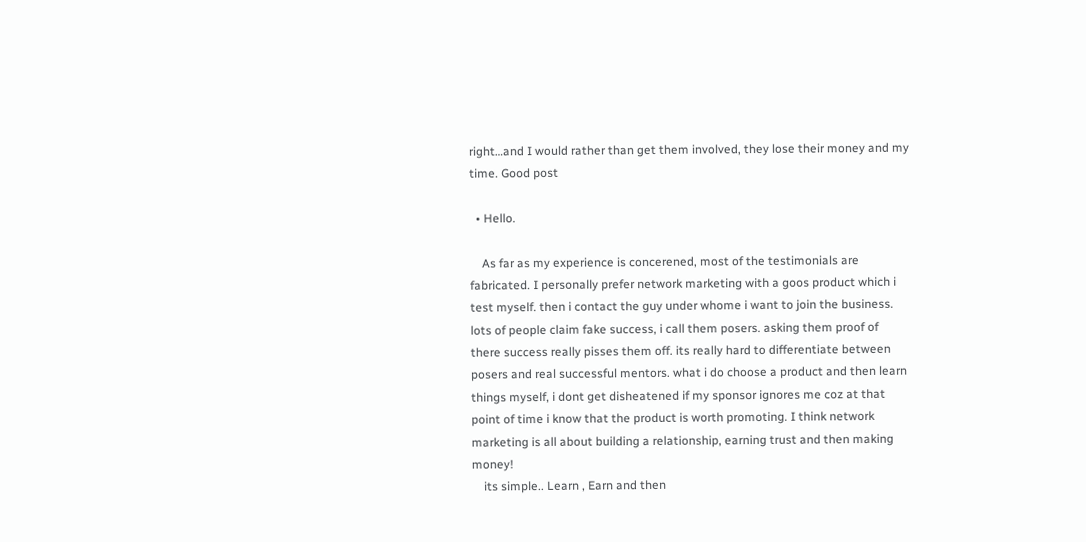right…and I would rather than get them involved, they lose their money and my time. Good post

  • Hello.

    As far as my experience is concerened, most of the testimonials are fabricated. I personally prefer network marketing with a goos product which i test myself. then i contact the guy under whome i want to join the business. lots of people claim fake success, i call them posers. asking them proof of there success really pisses them off. its really hard to differentiate between posers and real successful mentors. what i do choose a product and then learn things myself, i dont get disheatened if my sponsor ignores me coz at that point of time i know that the product is worth promoting. I think network marketing is all about building a relationship, earning trust and then making money!
    its simple.. Learn , Earn and then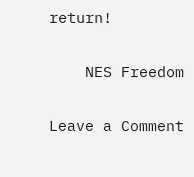return!

    NES Freedom

Leave a Comment